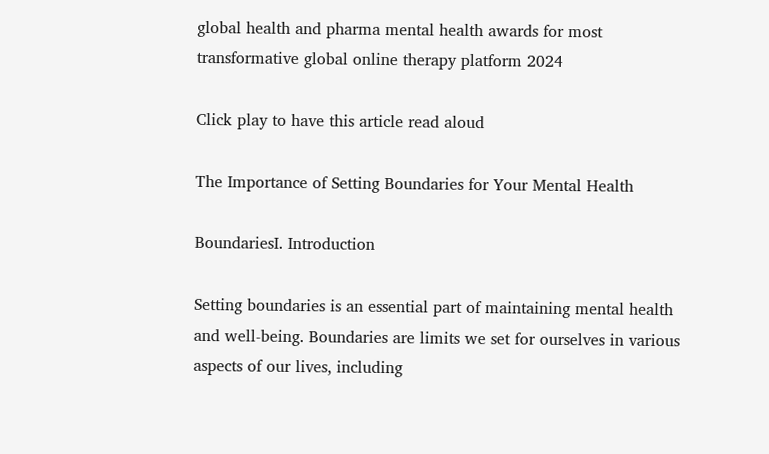global health and pharma mental health awards for most transformative global online therapy platform 2024

Click play to have this article read aloud

The Importance of Setting Boundaries for Your Mental Health

BoundariesI. Introduction

Setting boundaries is an essential part of maintaining mental health and well-being. Boundaries are limits we set for ourselves in various aspects of our lives, including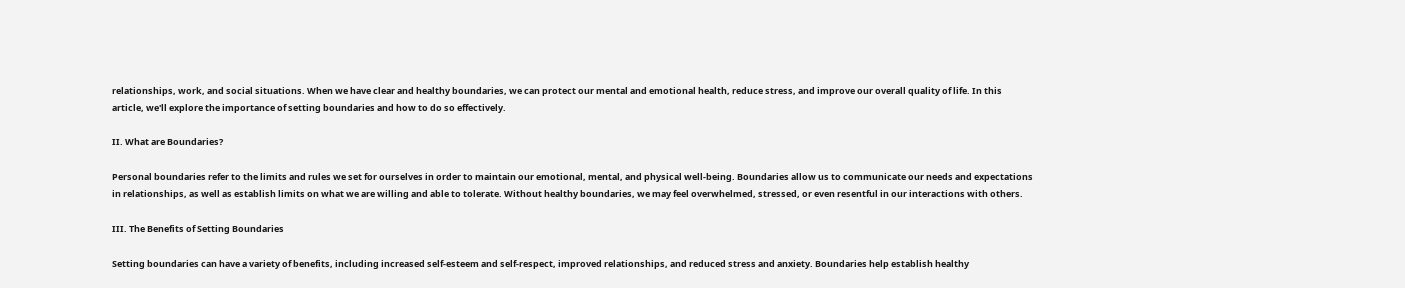relationships, work, and social situations. When we have clear and healthy boundaries, we can protect our mental and emotional health, reduce stress, and improve our overall quality of life. In this article, we'll explore the importance of setting boundaries and how to do so effectively.

II. What are Boundaries?

Personal boundaries refer to the limits and rules we set for ourselves in order to maintain our emotional, mental, and physical well-being. Boundaries allow us to communicate our needs and expectations in relationships, as well as establish limits on what we are willing and able to tolerate. Without healthy boundaries, we may feel overwhelmed, stressed, or even resentful in our interactions with others.

III. The Benefits of Setting Boundaries

Setting boundaries can have a variety of benefits, including increased self-esteem and self-respect, improved relationships, and reduced stress and anxiety. Boundaries help establish healthy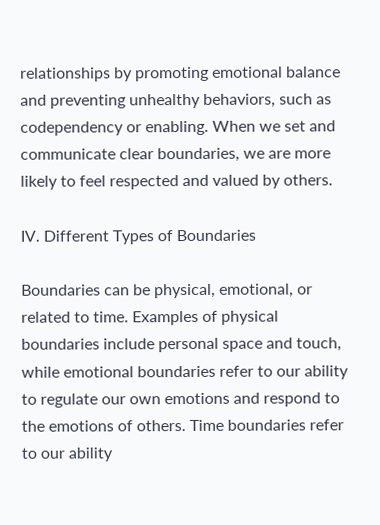relationships by promoting emotional balance and preventing unhealthy behaviors, such as codependency or enabling. When we set and communicate clear boundaries, we are more likely to feel respected and valued by others.

IV. Different Types of Boundaries

Boundaries can be physical, emotional, or related to time. Examples of physical boundaries include personal space and touch, while emotional boundaries refer to our ability to regulate our own emotions and respond to the emotions of others. Time boundaries refer to our ability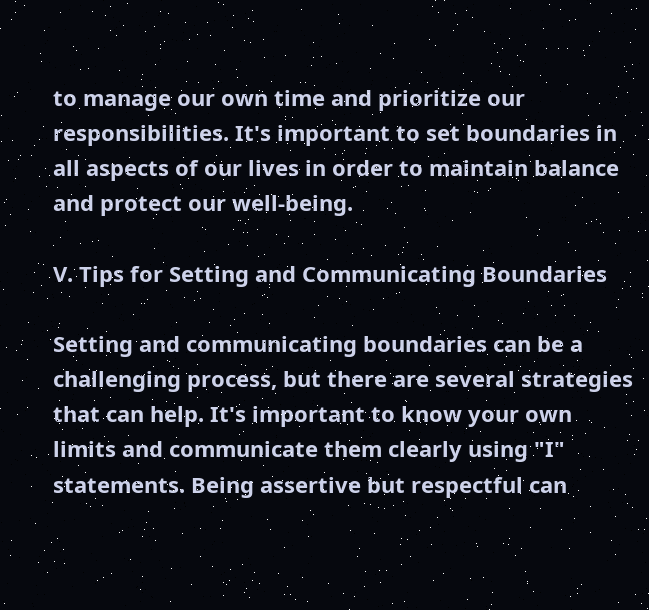to manage our own time and prioritize our responsibilities. It's important to set boundaries in all aspects of our lives in order to maintain balance and protect our well-being.

V. Tips for Setting and Communicating Boundaries

Setting and communicating boundaries can be a challenging process, but there are several strategies that can help. It's important to know your own limits and communicate them clearly using "I" statements. Being assertive but respectful can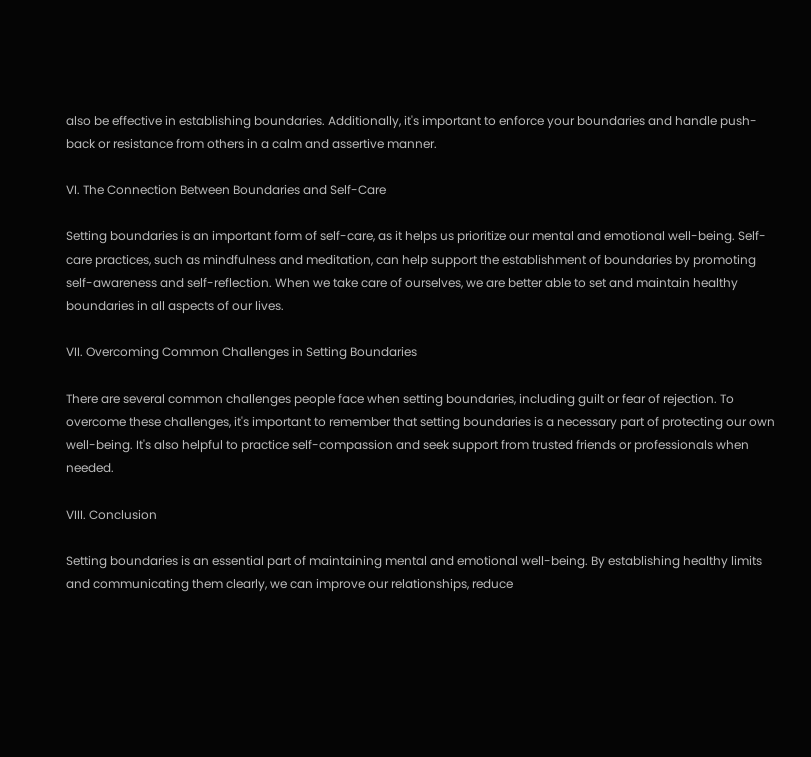also be effective in establishing boundaries. Additionally, it's important to enforce your boundaries and handle push-back or resistance from others in a calm and assertive manner.

VI. The Connection Between Boundaries and Self-Care

Setting boundaries is an important form of self-care, as it helps us prioritize our mental and emotional well-being. Self-care practices, such as mindfulness and meditation, can help support the establishment of boundaries by promoting self-awareness and self-reflection. When we take care of ourselves, we are better able to set and maintain healthy boundaries in all aspects of our lives.

VII. Overcoming Common Challenges in Setting Boundaries

There are several common challenges people face when setting boundaries, including guilt or fear of rejection. To overcome these challenges, it's important to remember that setting boundaries is a necessary part of protecting our own well-being. It's also helpful to practice self-compassion and seek support from trusted friends or professionals when needed.

VIII. Conclusion

Setting boundaries is an essential part of maintaining mental and emotional well-being. By establishing healthy limits and communicating them clearly, we can improve our relationships, reduce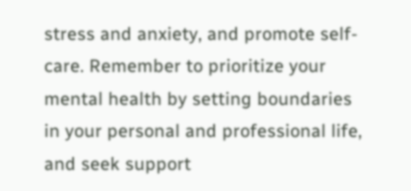stress and anxiety, and promote self-care. Remember to prioritize your mental health by setting boundaries in your personal and professional life, and seek support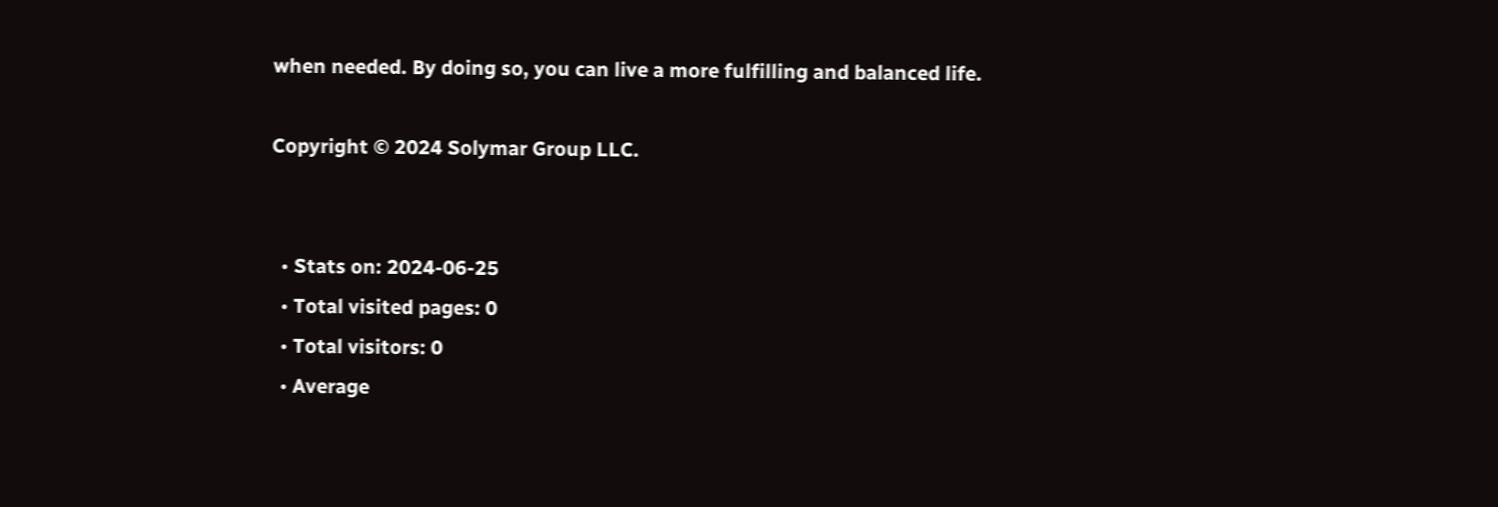when needed. By doing so, you can live a more fulfilling and balanced life.

Copyright © 2024 Solymar Group LLC.


  • Stats on: 2024-06-25
  • Total visited pages: 0
  • Total visitors: 0
  • Average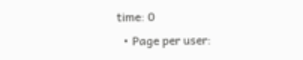time: 0
  • Page per user: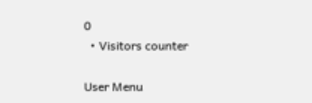0
  • Visitors counter

User Menu